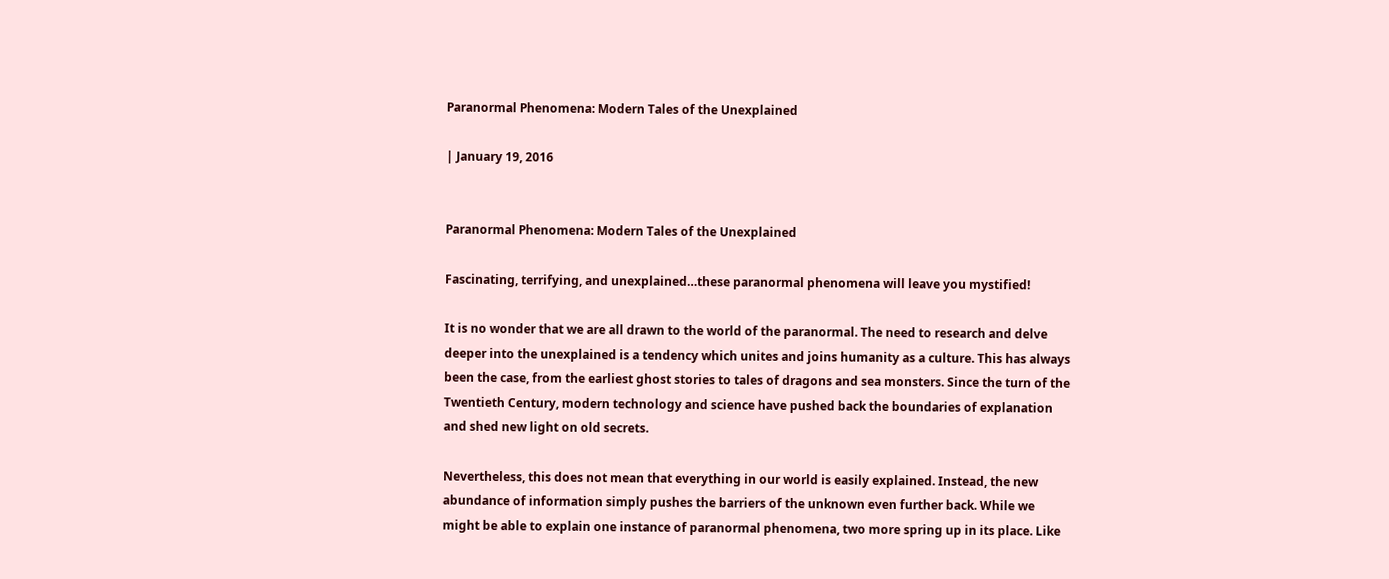Paranormal Phenomena: Modern Tales of the Unexplained

| January 19, 2016


Paranormal Phenomena: Modern Tales of the Unexplained

Fascinating, terrifying, and unexplained…these paranormal phenomena will leave you mystified!

It is no wonder that we are all drawn to the world of the paranormal. The need to research and delve deeper into the unexplained is a tendency which unites and joins humanity as a culture. This has always been the case, from the earliest ghost stories to tales of dragons and sea monsters. Since the turn of the Twentieth Century, modern technology and science have pushed back the boundaries of explanation and shed new light on old secrets.

Nevertheless, this does not mean that everything in our world is easily explained. Instead, the new abundance of information simply pushes the barriers of the unknown even further back. While we might be able to explain one instance of paranormal phenomena, two more spring up in its place. Like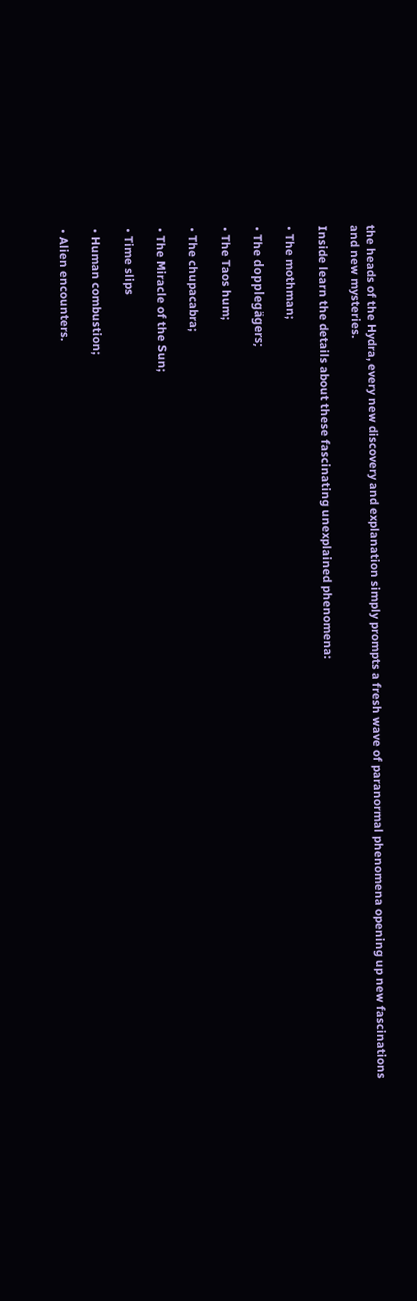the heads of the Hydra, every new discovery and explanation simply prompts a fresh wave of paranormal phenomena opening up new fascinations and new mysteries.

Inside learn the details about these fascinating unexplained phenomena:

• The mothman;

• The dopplegägers;

• The Taos hum;

• The chupacabra;

• The Miracle of the Sun;

• Time slips

• Human combustion;

• Alien encounters.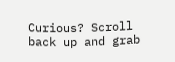Curious? Scroll back up and grab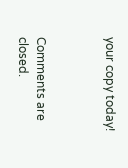your copy today!



Comments are closed.